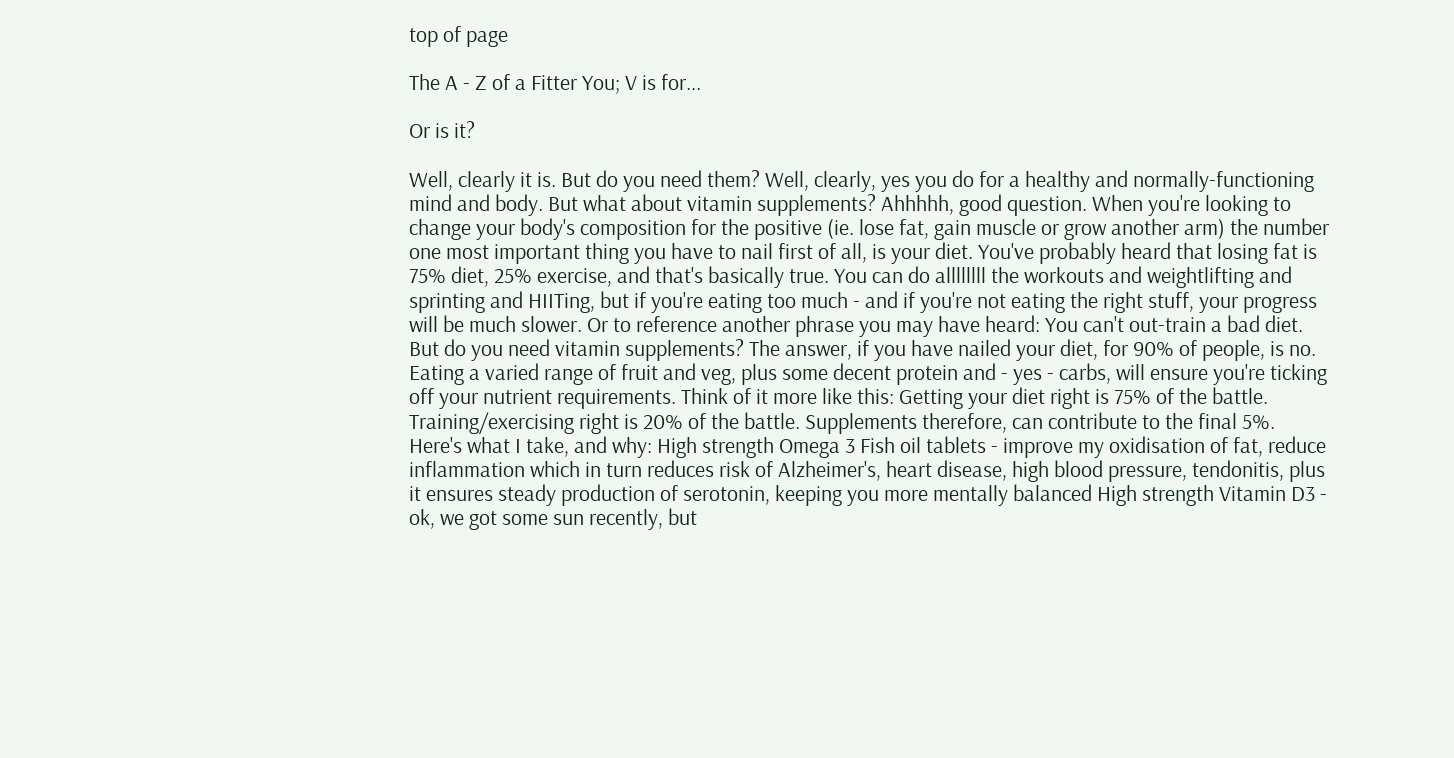top of page

The A - Z of a Fitter You; V is for...

Or is it?

Well, clearly it is. But do you need them? Well, clearly, yes you do for a healthy and normally-functioning mind and body. But what about vitamin supplements? Ahhhhh, good question. When you're looking to change your body's composition for the positive (ie. lose fat, gain muscle or grow another arm) the number one most important thing you have to nail first of all, is your diet. You've probably heard that losing fat is 75% diet, 25% exercise, and that's basically true. You can do allllllll the workouts and weightlifting and sprinting and HIITing, but if you're eating too much - and if you're not eating the right stuff, your progress will be much slower. Or to reference another phrase you may have heard: You can't out-train a bad diet. But do you need vitamin supplements? The answer, if you have nailed your diet, for 90% of people, is no. Eating a varied range of fruit and veg, plus some decent protein and - yes - carbs, will ensure you're ticking off your nutrient requirements. Think of it more like this: Getting your diet right is 75% of the battle. Training/exercising right is 20% of the battle. Supplements therefore, can contribute to the final 5%. Here's what I take, and why: High strength Omega 3 Fish oil tablets - improve my oxidisation of fat, reduce inflammation which in turn reduces risk of Alzheimer's, heart disease, high blood pressure, tendonitis, plus it ensures steady production of serotonin, keeping you more mentally balanced High strength Vitamin D3 - ok, we got some sun recently, but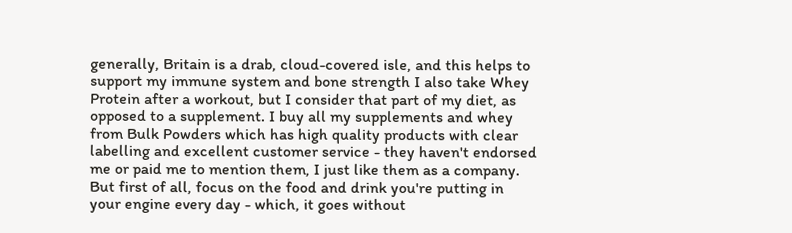generally, Britain is a drab, cloud-covered isle, and this helps to support my immune system and bone strength I also take Whey Protein after a workout, but I consider that part of my diet, as opposed to a supplement. I buy all my supplements and whey from Bulk Powders which has high quality products with clear labelling and excellent customer service - they haven't endorsed me or paid me to mention them, I just like them as a company. But first of all, focus on the food and drink you're putting in your engine every day - which, it goes without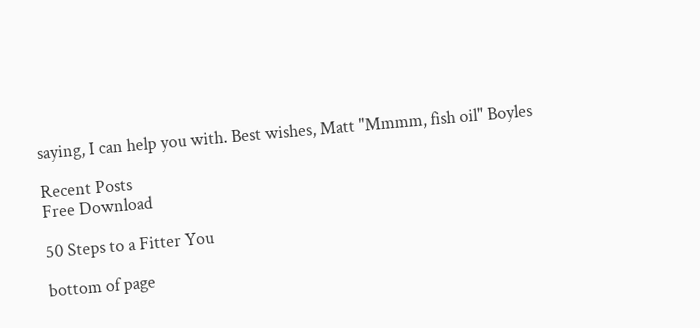saying, I can help you with. Best wishes, Matt "Mmmm, fish oil" Boyles

Recent Posts
Free Download

50 Steps to a Fitter You

bottom of page